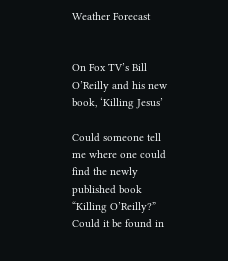Weather Forecast


On Fox TV’s Bill O’Reilly and his new book, ‘Killing Jesus’

Could someone tell me where one could find the newly published book “Killing O’Reilly?” Could it be found in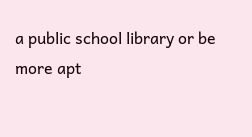a public school library or be more apt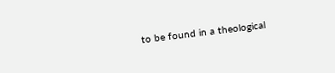to be found in a theological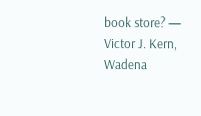book store? — Victor J. Kern, Wadena